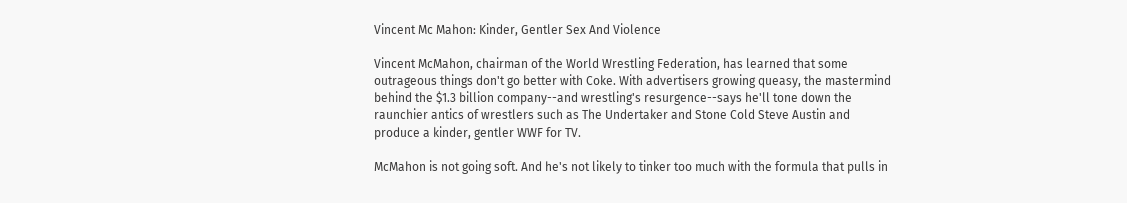Vincent Mc Mahon: Kinder, Gentler Sex And Violence

Vincent McMahon, chairman of the World Wrestling Federation, has learned that some outrageous things don't go better with Coke. With advertisers growing queasy, the mastermind behind the $1.3 billion company--and wrestling's resurgence--says he'll tone down the raunchier antics of wrestlers such as The Undertaker and Stone Cold Steve Austin and produce a kinder, gentler WWF for TV.

McMahon is not going soft. And he's not likely to tinker too much with the formula that pulls in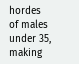hordes of males under 35, making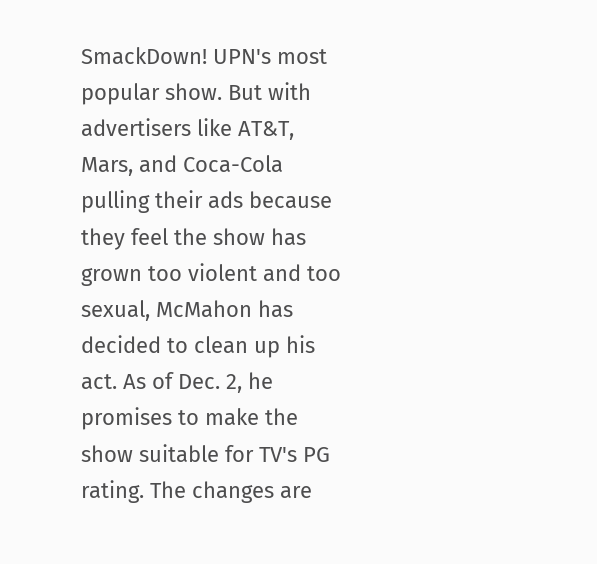SmackDown! UPN's most popular show. But with advertisers like AT&T, Mars, and Coca-Cola pulling their ads because they feel the show has grown too violent and too sexual, McMahon has decided to clean up his act. As of Dec. 2, he promises to make the show suitable for TV's PG rating. The changes are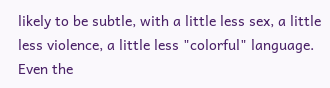likely to be subtle, with a little less sex, a little less violence, a little less "colorful" language. Even the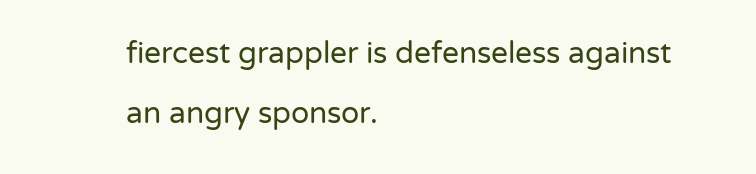fiercest grappler is defenseless against an angry sponsor.